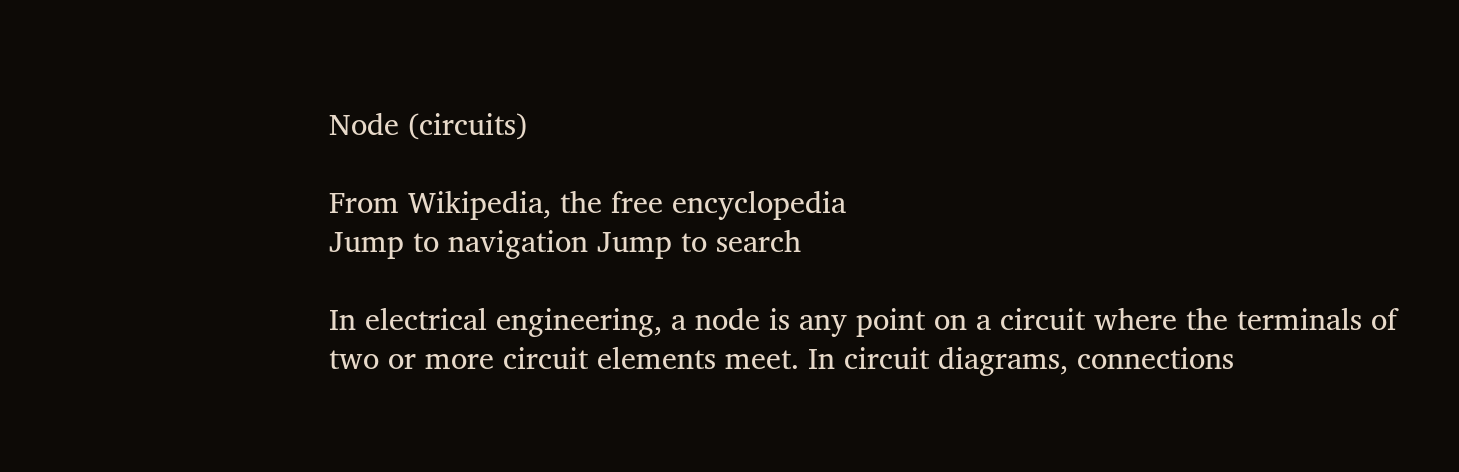Node (circuits)

From Wikipedia, the free encyclopedia
Jump to navigation Jump to search

In electrical engineering, a node is any point on a circuit where the terminals of two or more circuit elements meet. In circuit diagrams, connections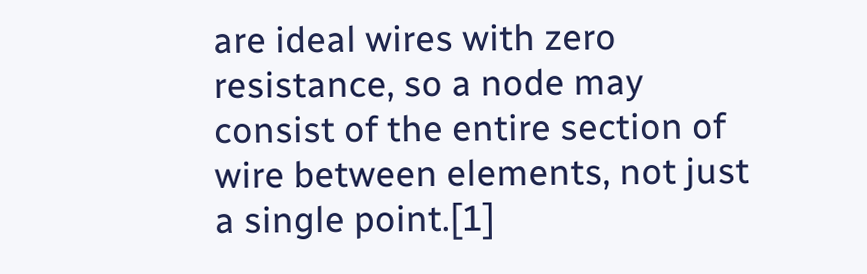are ideal wires with zero resistance, so a node may consist of the entire section of wire between elements, not just a single point.[1]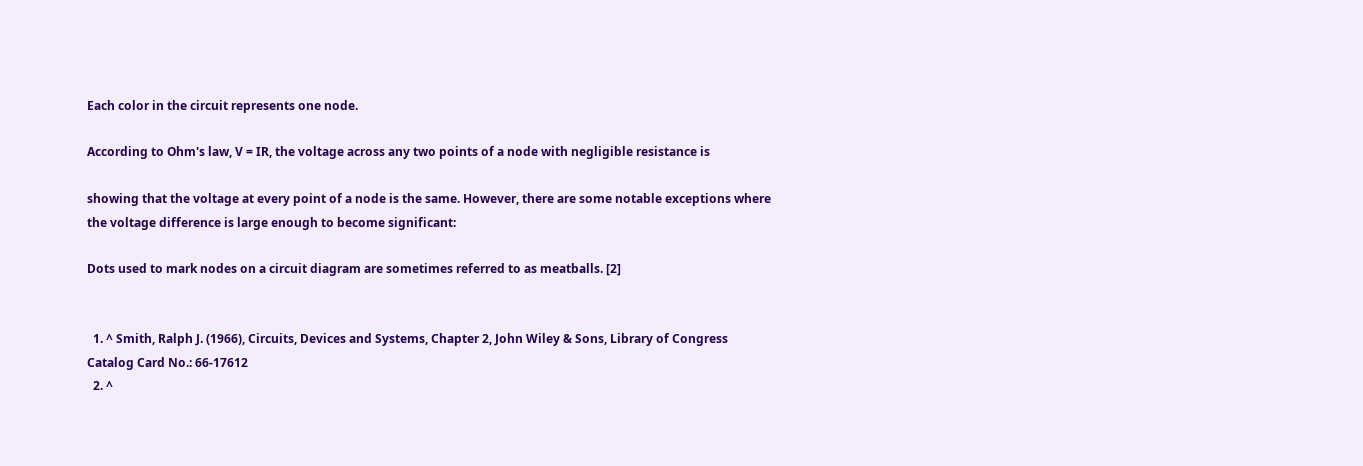Each color in the circuit represents one node.

According to Ohm's law, V = IR, the voltage across any two points of a node with negligible resistance is

showing that the voltage at every point of a node is the same. However, there are some notable exceptions where the voltage difference is large enough to become significant:

Dots used to mark nodes on a circuit diagram are sometimes referred to as meatballs. [2]


  1. ^ Smith, Ralph J. (1966), Circuits, Devices and Systems, Chapter 2, John Wiley & Sons, Library of Congress Catalog Card No.: 66-17612
  2. ^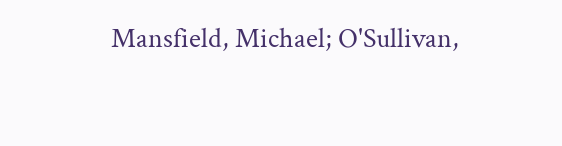Mansfield, Michael; O'Sullivan,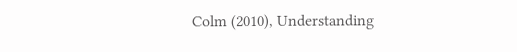Colm (2010), Understanding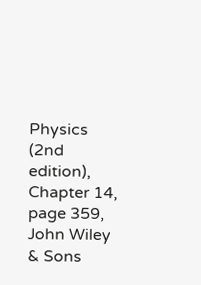Physics (2nd edition), Chapter 14, page 359, John Wiley & Sons